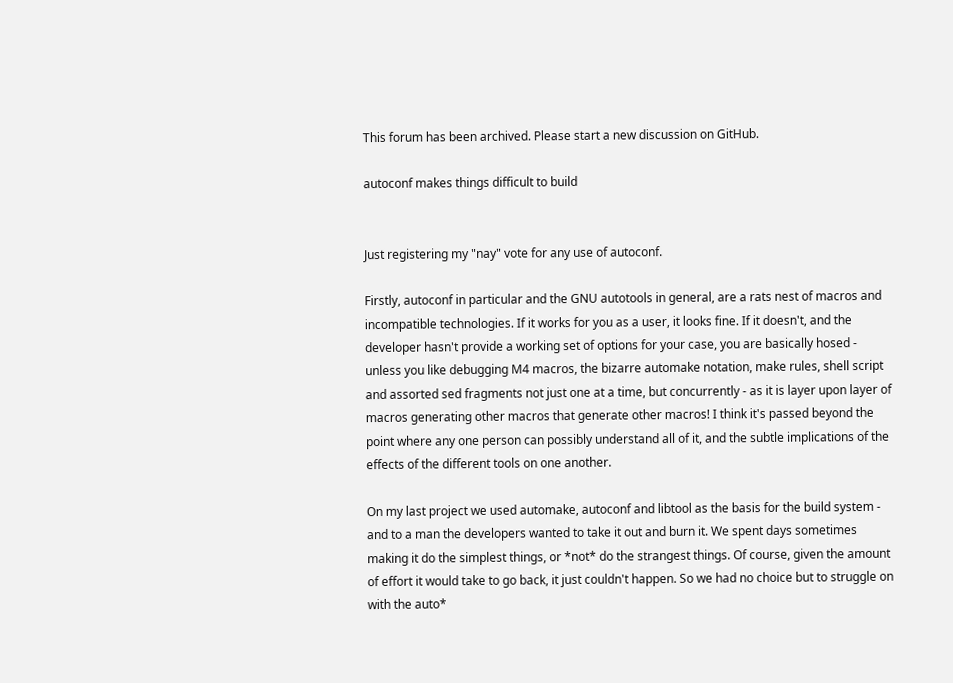This forum has been archived. Please start a new discussion on GitHub.

autoconf makes things difficult to build


Just registering my "nay" vote for any use of autoconf.

Firstly, autoconf in particular and the GNU autotools in general, are a rats nest of macros and incompatible technologies. If it works for you as a user, it looks fine. If it doesn't, and the developer hasn't provide a working set of options for your case, you are basically hosed - unless you like debugging M4 macros, the bizarre automake notation, make rules, shell script and assorted sed fragments not just one at a time, but concurrently - as it is layer upon layer of macros generating other macros that generate other macros! I think it's passed beyond the point where any one person can possibly understand all of it, and the subtle implications of the effects of the different tools on one another.

On my last project we used automake, autoconf and libtool as the basis for the build system - and to a man the developers wanted to take it out and burn it. We spent days sometimes making it do the simplest things, or *not* do the strangest things. Of course, given the amount of effort it would take to go back, it just couldn't happen. So we had no choice but to struggle on with the auto*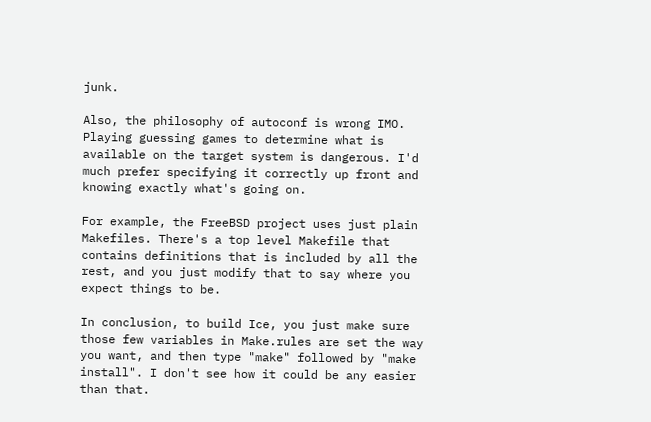junk.

Also, the philosophy of autoconf is wrong IMO. Playing guessing games to determine what is available on the target system is dangerous. I'd much prefer specifying it correctly up front and knowing exactly what's going on.

For example, the FreeBSD project uses just plain Makefiles. There's a top level Makefile that contains definitions that is included by all the rest, and you just modify that to say where you expect things to be.

In conclusion, to build Ice, you just make sure those few variables in Make.rules are set the way you want, and then type "make" followed by "make install". I don't see how it could be any easier than that.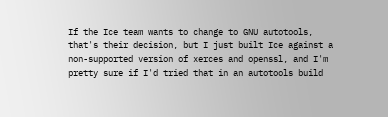If the Ice team wants to change to GNU autotools, that's their decision, but I just built Ice against a non-supported version of xerces and openssl, and I'm pretty sure if I'd tried that in an autotools build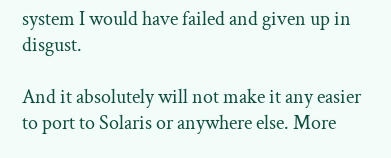system I would have failed and given up in disgust.

And it absolutely will not make it any easier to port to Solaris or anywhere else. More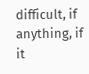difficult, if anything, if it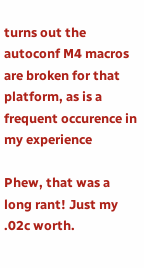turns out the autoconf M4 macros are broken for that platform, as is a frequent occurence in my experience

Phew, that was a long rant! Just my .02c worth.